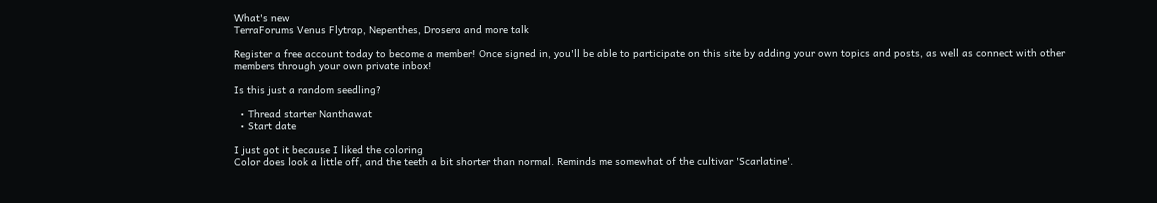What's new
TerraForums Venus Flytrap, Nepenthes, Drosera and more talk

Register a free account today to become a member! Once signed in, you'll be able to participate on this site by adding your own topics and posts, as well as connect with other members through your own private inbox!

Is this just a random seedling?

  • Thread starter Nanthawat
  • Start date

I just got it because I liked the coloring
Color does look a little off, and the teeth a bit shorter than normal. Reminds me somewhat of the cultivar 'Scarlatine'.